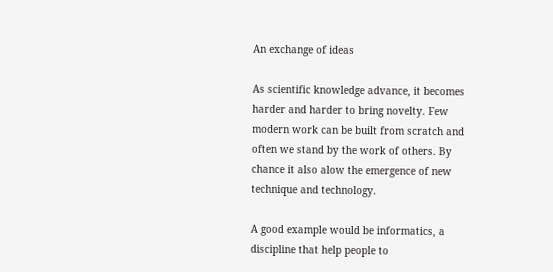An exchange of ideas

As scientific knowledge advance, it becomes harder and harder to bring novelty. Few modern work can be built from scratch and often we stand by the work of others. By chance it also alow the emergence of new technique and technology.

A good example would be informatics, a discipline that help people to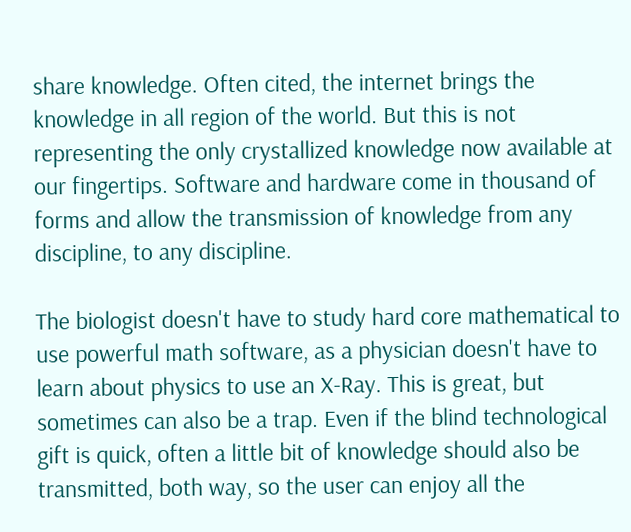share knowledge. Often cited, the internet brings the knowledge in all region of the world. But this is not representing the only crystallized knowledge now available at our fingertips. Software and hardware come in thousand of forms and allow the transmission of knowledge from any discipline, to any discipline.

The biologist doesn't have to study hard core mathematical to use powerful math software, as a physician doesn't have to learn about physics to use an X-Ray. This is great, but sometimes can also be a trap. Even if the blind technological gift is quick, often a little bit of knowledge should also be transmitted, both way, so the user can enjoy all the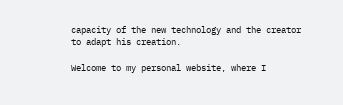capacity of the new technology and the creator to adapt his creation.

Welcome to my personal website, where I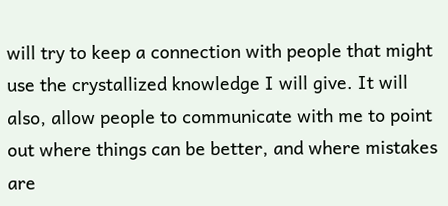will try to keep a connection with people that might use the crystallized knowledge I will give. It will also, allow people to communicate with me to point out where things can be better, and where mistakes are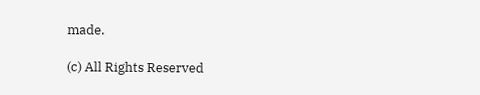made.

(c) All Rights Reserved